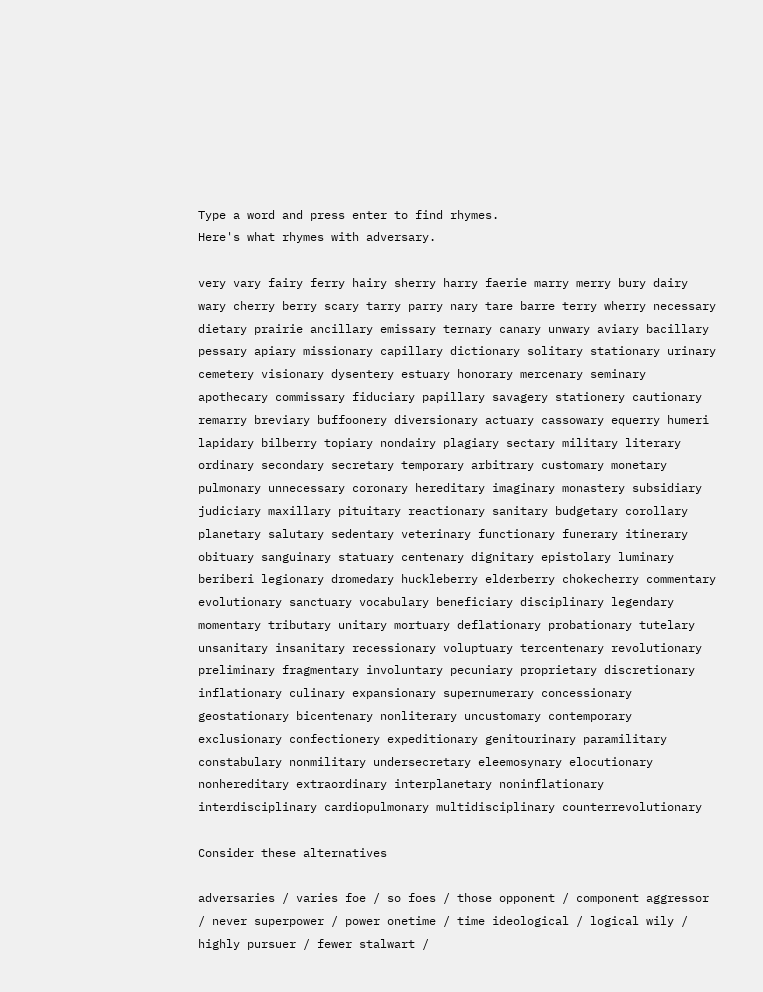Type a word and press enter to find rhymes.
Here's what rhymes with adversary.

very vary fairy ferry hairy sherry harry faerie marry merry bury dairy wary cherry berry scary tarry parry nary tare barre terry wherry necessary dietary prairie ancillary emissary ternary canary unwary aviary bacillary pessary apiary missionary capillary dictionary solitary stationary urinary cemetery visionary dysentery estuary honorary mercenary seminary apothecary commissary fiduciary papillary savagery stationery cautionary remarry breviary buffoonery diversionary actuary cassowary equerry humeri lapidary bilberry topiary nondairy plagiary sectary military literary ordinary secondary secretary temporary arbitrary customary monetary pulmonary unnecessary coronary hereditary imaginary monastery subsidiary judiciary maxillary pituitary reactionary sanitary budgetary corollary planetary salutary sedentary veterinary functionary funerary itinerary obituary sanguinary statuary centenary dignitary epistolary luminary beriberi legionary dromedary huckleberry elderberry chokecherry commentary evolutionary sanctuary vocabulary beneficiary disciplinary legendary momentary tributary unitary mortuary deflationary probationary tutelary unsanitary insanitary recessionary voluptuary tercentenary revolutionary preliminary fragmentary involuntary pecuniary proprietary discretionary inflationary culinary expansionary supernumerary concessionary geostationary bicentenary nonliterary uncustomary contemporary exclusionary confectionery expeditionary genitourinary paramilitary constabulary nonmilitary undersecretary eleemosynary elocutionary nonhereditary extraordinary interplanetary noninflationary interdisciplinary cardiopulmonary multidisciplinary counterrevolutionary

Consider these alternatives

adversaries / varies foe / so foes / those opponent / component aggressor / never superpower / power onetime / time ideological / logical wily / highly pursuer / fewer stalwart /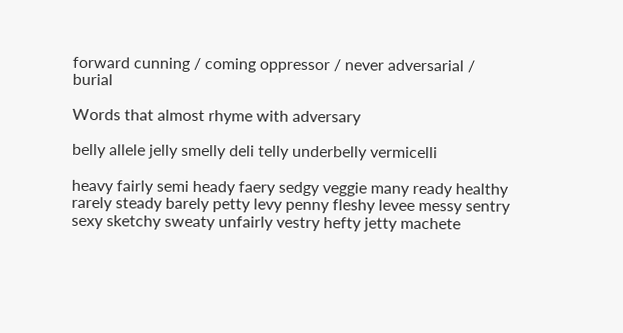forward cunning / coming oppressor / never adversarial / burial

Words that almost rhyme with adversary

belly allele jelly smelly deli telly underbelly vermicelli

heavy fairly semi heady faery sedgy veggie many ready healthy rarely steady barely petty levy penny fleshy levee messy sentry sexy sketchy sweaty unfairly vestry hefty jetty machete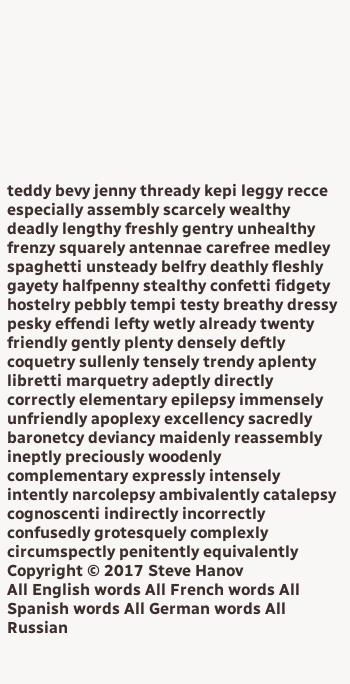teddy bevy jenny thready kepi leggy recce especially assembly scarcely wealthy deadly lengthy freshly gentry unhealthy frenzy squarely antennae carefree medley spaghetti unsteady belfry deathly fleshly gayety halfpenny stealthy confetti fidgety hostelry pebbly tempi testy breathy dressy pesky effendi lefty wetly already twenty friendly gently plenty densely deftly coquetry sullenly tensely trendy aplenty libretti marquetry adeptly directly correctly elementary epilepsy immensely unfriendly apoplexy excellency sacredly baronetcy deviancy maidenly reassembly ineptly preciously woodenly complementary expressly intensely intently narcolepsy ambivalently catalepsy cognoscenti indirectly incorrectly confusedly grotesquely complexly circumspectly penitently equivalently
Copyright © 2017 Steve Hanov
All English words All French words All Spanish words All German words All Russian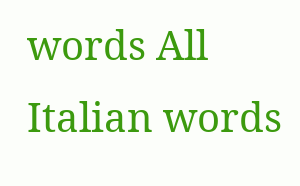words All Italian words